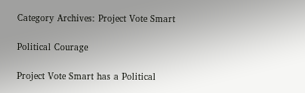Category Archives: Project Vote Smart

Political Courage

Project Vote Smart has a Political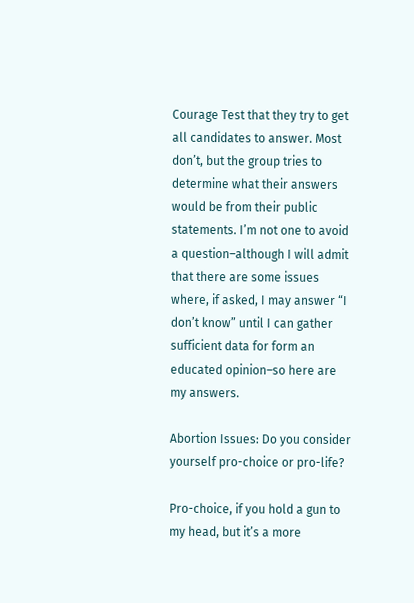Courage Test that they try to get all candidates to answer. Most don’t, but the group tries to determine what their answers would be from their public statements. I’m not one to avoid a question–although I will admit that there are some issues where, if asked, I may answer “I don’t know” until I can gather sufficient data for form an educated opinion–so here are my answers.

Abortion Issues: Do you consider yourself pro-choice or pro-life?

Pro-choice, if you hold a gun to my head, but it’s a more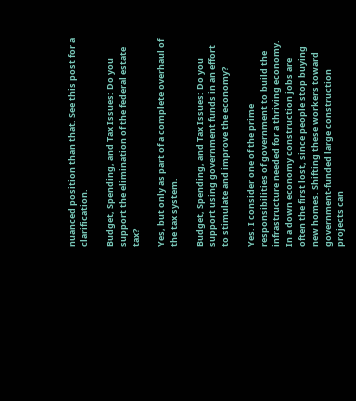nuanced position than that. See this post for a clarification.

Budget, Spending, and Tax Issues: Do you support the elimination of the federal estate tax?

Yes, but only as part of a complete overhaul of the tax system.

Budget, Spending, and Tax Issues: Do you support using government funds in an effort to stimulate and improve the economy?

Yes. I consider one of the prime responsibilities of government to build the infrastructure needed for a thriving economy. In a down economy construction jobs are often the first lost, since people stop buying new homes. Shifting these workers toward government-funded large construction projects can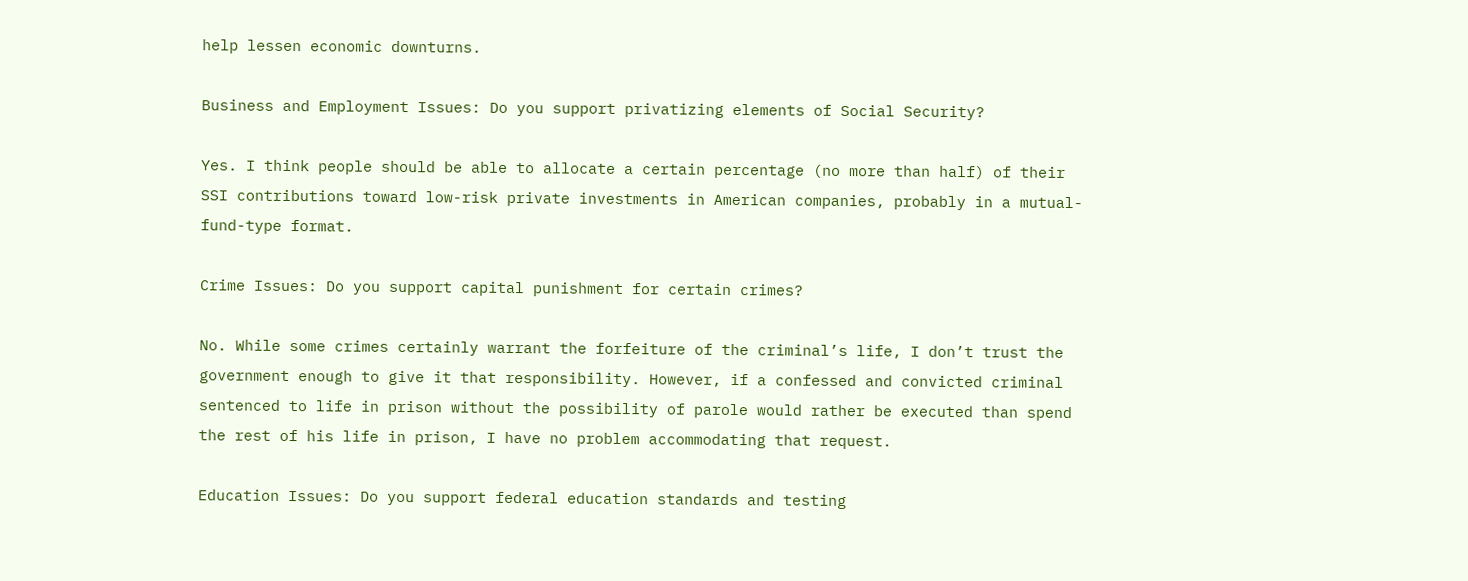help lessen economic downturns.

Business and Employment Issues: Do you support privatizing elements of Social Security?

Yes. I think people should be able to allocate a certain percentage (no more than half) of their SSI contributions toward low-risk private investments in American companies, probably in a mutual-fund-type format.

Crime Issues: Do you support capital punishment for certain crimes?

No. While some crimes certainly warrant the forfeiture of the criminal’s life, I don’t trust the government enough to give it that responsibility. However, if a confessed and convicted criminal sentenced to life in prison without the possibility of parole would rather be executed than spend the rest of his life in prison, I have no problem accommodating that request.

Education Issues: Do you support federal education standards and testing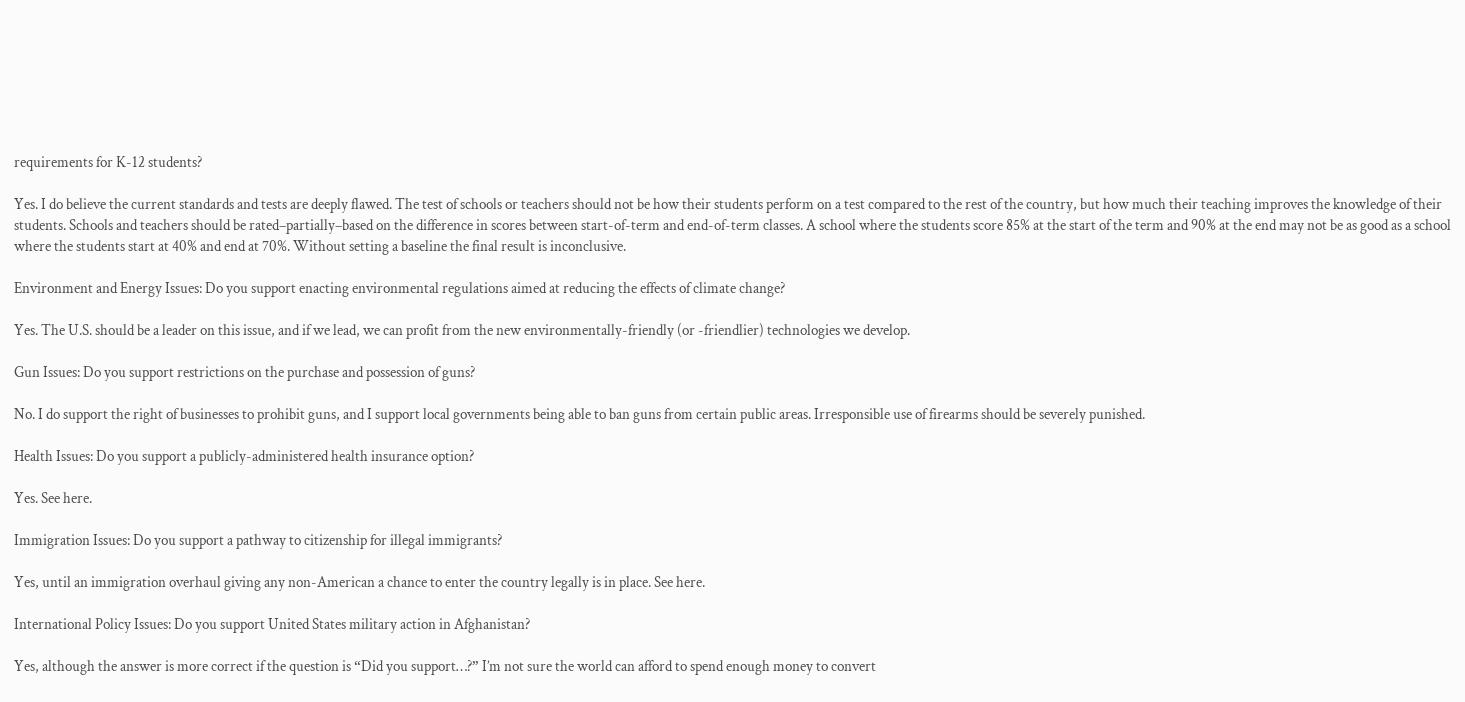requirements for K-12 students?

Yes. I do believe the current standards and tests are deeply flawed. The test of schools or teachers should not be how their students perform on a test compared to the rest of the country, but how much their teaching improves the knowledge of their students. Schools and teachers should be rated–partially–based on the difference in scores between start-of-term and end-of-term classes. A school where the students score 85% at the start of the term and 90% at the end may not be as good as a school where the students start at 40% and end at 70%. Without setting a baseline the final result is inconclusive.

Environment and Energy Issues: Do you support enacting environmental regulations aimed at reducing the effects of climate change?

Yes. The U.S. should be a leader on this issue, and if we lead, we can profit from the new environmentally-friendly (or -friendlier) technologies we develop.

Gun Issues: Do you support restrictions on the purchase and possession of guns?

No. I do support the right of businesses to prohibit guns, and I support local governments being able to ban guns from certain public areas. Irresponsible use of firearms should be severely punished.

Health Issues: Do you support a publicly-administered health insurance option?

Yes. See here.

Immigration Issues: Do you support a pathway to citizenship for illegal immigrants?

Yes, until an immigration overhaul giving any non-American a chance to enter the country legally is in place. See here.

International Policy Issues: Do you support United States military action in Afghanistan?

Yes, although the answer is more correct if the question is “Did you support…?” I’m not sure the world can afford to spend enough money to convert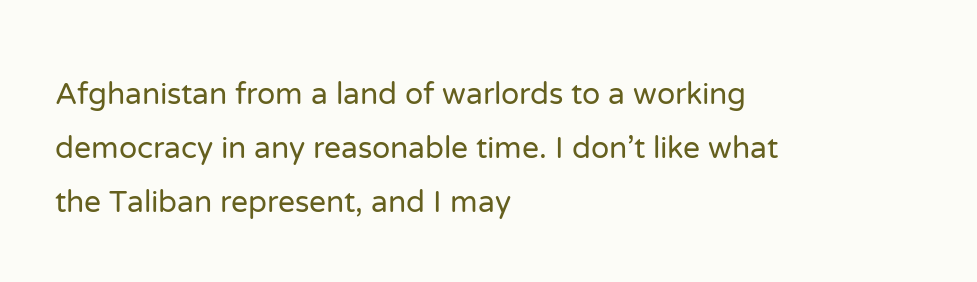Afghanistan from a land of warlords to a working democracy in any reasonable time. I don’t like what the Taliban represent, and I may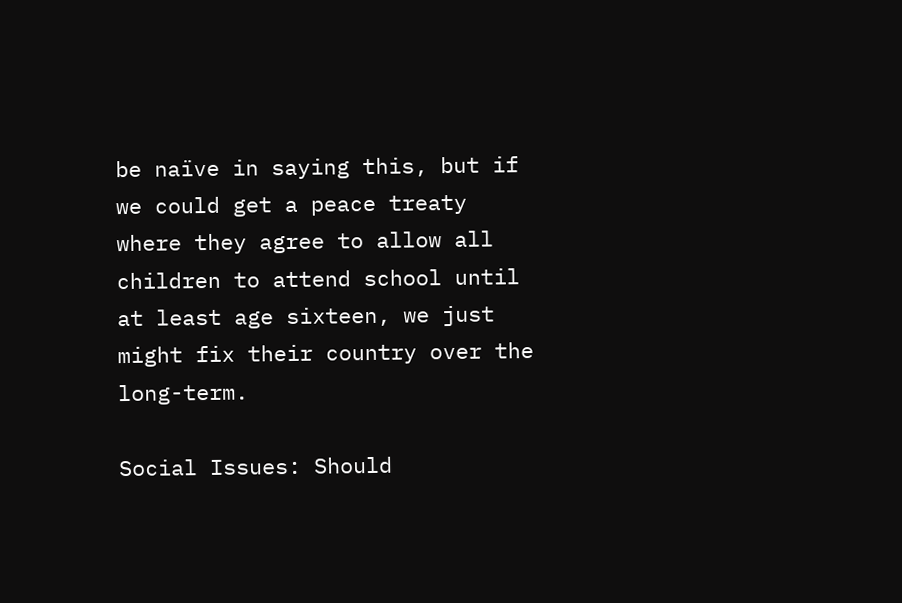be naïve in saying this, but if we could get a peace treaty where they agree to allow all children to attend school until at least age sixteen, we just might fix their country over the long-term.

Social Issues: Should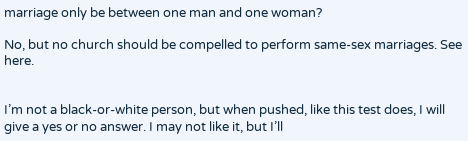marriage only be between one man and one woman?

No, but no church should be compelled to perform same-sex marriages. See here.


I’m not a black-or-white person, but when pushed, like this test does, I will give a yes or no answer. I may not like it, but I’ll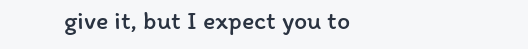give it, but I expect you to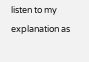listen to my explanation as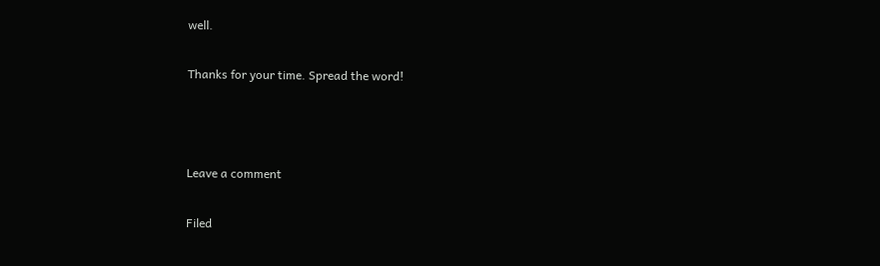well.

Thanks for your time. Spread the word!



Leave a comment

Filed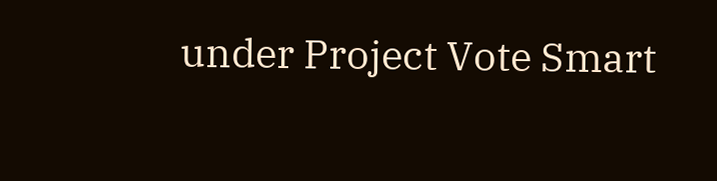under Project Vote Smart